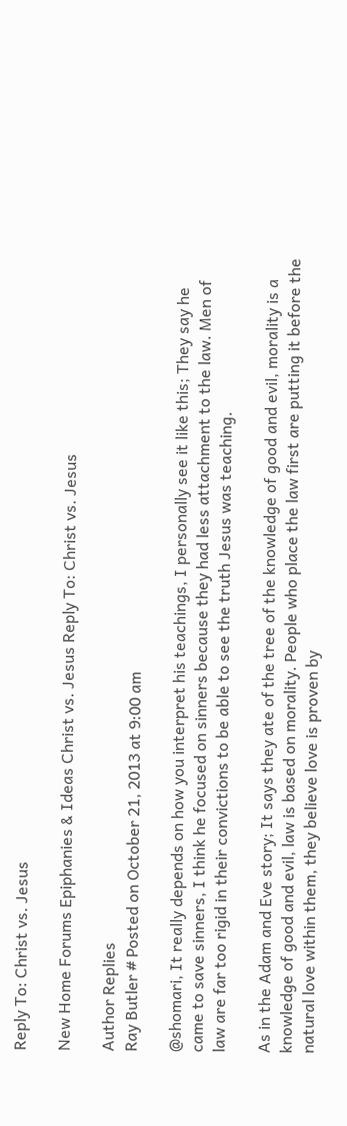Reply To: Christ vs. Jesus

New Home Forums Epiphanies & Ideas Christ vs. Jesus Reply To: Christ vs. Jesus

Author Replies
Ray Butler # Posted on October 21, 2013 at 9:00 am

@shomari, It really depends on how you interpret his teachings, I personally see it like this; They say he came to save sinners, I think he focused on sinners because they had less attachment to the law. Men of law are far too rigid in their convictions to be able to see the truth Jesus was teaching.

As in the Adam and Eve story; It says they ate of the tree of the knowledge of good and evil, morality is a knowledge of good and evil, law is based on morality. People who place the law first are putting it before the natural love within them, they believe love is proven by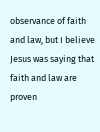observance of faith and law, but I believe Jesus was saying that faith and law are proven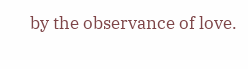by the observance of love.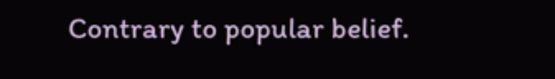Contrary to popular belief.